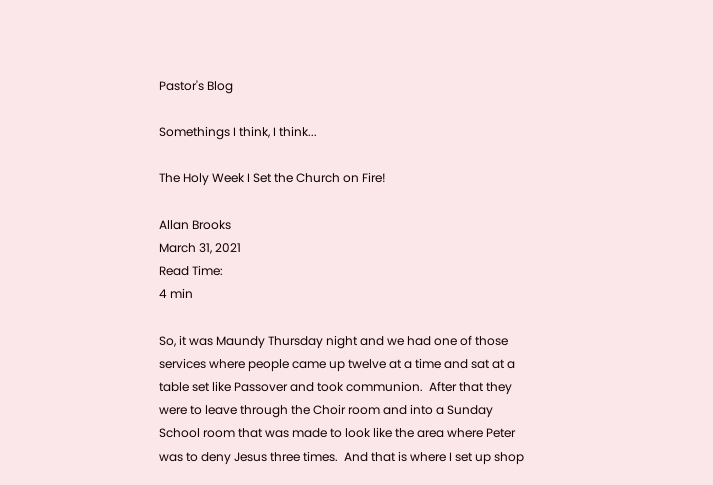Pastor's Blog

Somethings I think, I think...

The Holy Week I Set the Church on Fire!

Allan Brooks
March 31, 2021
Read Time:
4 min

So, it was Maundy Thursday night and we had one of those services where people came up twelve at a time and sat at a table set like Passover and took communion.  After that they were to leave through the Choir room and into a Sunday School room that was made to look like the area where Peter was to deny Jesus three times.  And that is where I set up shop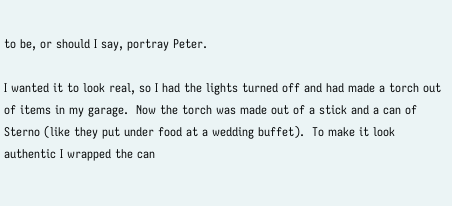to be, or should I say, portray Peter.

I wanted it to look real, so I had the lights turned off and had made a torch out of items in my garage.  Now the torch was made out of a stick and a can of Sterno (like they put under food at a wedding buffet).  To make it look authentic I wrapped the can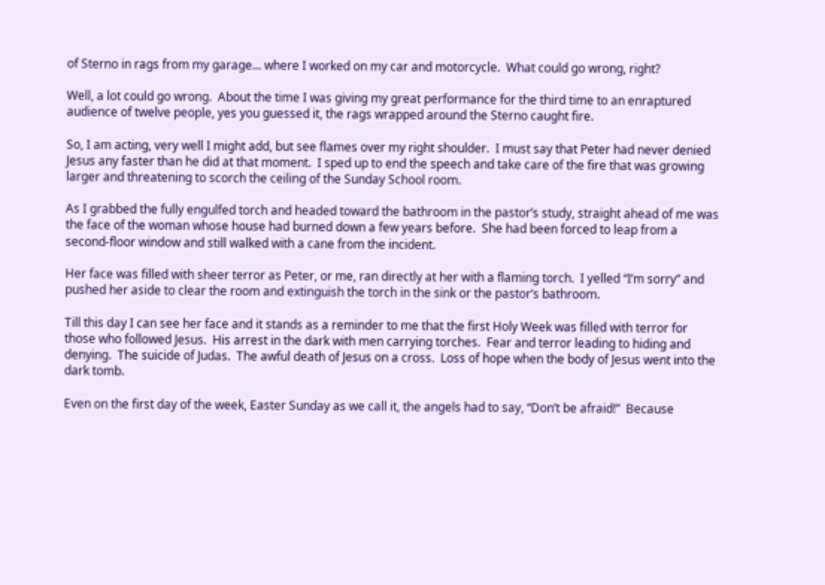of Sterno in rags from my garage... where I worked on my car and motorcycle.  What could go wrong, right?

Well, a lot could go wrong.  About the time I was giving my great performance for the third time to an enraptured audience of twelve people, yes you guessed it, the rags wrapped around the Sterno caught fire.

So, I am acting, very well I might add, but see flames over my right shoulder.  I must say that Peter had never denied Jesus any faster than he did at that moment.  I sped up to end the speech and take care of the fire that was growing larger and threatening to scorch the ceiling of the Sunday School room.

As I grabbed the fully engulfed torch and headed toward the bathroom in the pastor’s study, straight ahead of me was the face of the woman whose house had burned down a few years before.  She had been forced to leap from a second-floor window and still walked with a cane from the incident.

Her face was filled with sheer terror as Peter, or me, ran directly at her with a flaming torch.  I yelled “I’m sorry” and pushed her aside to clear the room and extinguish the torch in the sink or the pastor’s bathroom.

Till this day I can see her face and it stands as a reminder to me that the first Holy Week was filled with terror for those who followed Jesus.  His arrest in the dark with men carrying torches.  Fear and terror leading to hiding and denying.  The suicide of Judas.  The awful death of Jesus on a cross.  Loss of hope when the body of Jesus went into the dark tomb.

Even on the first day of the week, Easter Sunday as we call it, the angels had to say, “Don’t be afraid!”  Because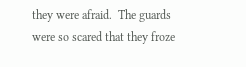they were afraid.  The guards were so scared that they froze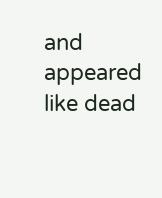and appeared like dead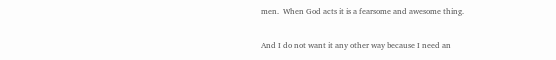men.  When God acts it is a fearsome and awesome thing.

And I do not want it any other way because I need an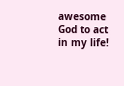awesome God to act in my life!